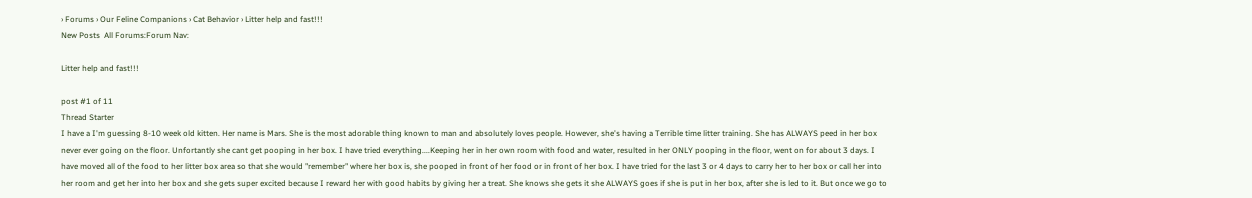› Forums › Our Feline Companions › Cat Behavior › Litter help and fast!!!
New Posts  All Forums:Forum Nav:

Litter help and fast!!!

post #1 of 11
Thread Starter
I have a I'm guessing 8-10 week old kitten. Her name is Mars. She is the most adorable thing known to man and absolutely loves people. However, she's having a Terrible time litter training. She has ALWAYS peed in her box never ever going on the floor. Unfortantly she cant get pooping in her box. I have tried everything....Keeping her in her own room with food and water, resulted in her ONLY pooping in the floor, went on for about 3 days. I have moved all of the food to her litter box area so that she would "remember" where her box is, she pooped in front of her food or in front of her box. I have tried for the last 3 or 4 days to carry her to her box or call her into her room and get her into her box and she gets super excited because I reward her with good habits by giving her a treat. She knows she gets it she ALWAYS goes if she is put in her box, after she is led to it. But once we go to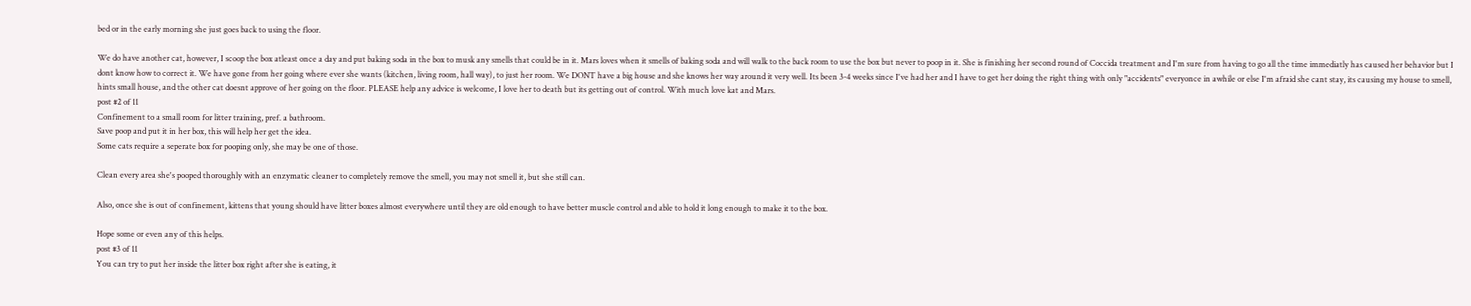bed or in the early morning she just goes back to using the floor.

We do have another cat, however, I scoop the box atleast once a day and put baking soda in the box to musk any smells that could be in it. Mars loves when it smells of baking soda and will walk to the back room to use the box but never to poop in it. She is finishing her second round of Coccida treatment and I'm sure from having to go all the time immediatly has caused her behavior but I dont know how to correct it. We have gone from her going where ever she wants (kitchen, living room, hall way), to just her room. We DONT have a big house and she knows her way around it very well. Its been 3-4 weeks since I've had her and I have to get her doing the right thing with only "accidents" everyonce in awhile or else I'm afraid she cant stay, its causing my house to smell, hints small house, and the other cat doesnt approve of her going on the floor. PLEASE help any advice is welcome, I love her to death but its getting out of control. With much love kat and Mars.
post #2 of 11
Confinement to a small room for litter training, pref. a bathroom.
Save poop and put it in her box, this will help her get the idea.
Some cats require a seperate box for pooping only, she may be one of those.

Clean every area she's pooped thoroughly with an enzymatic cleaner to completely remove the smell, you may not smell it, but she still can.

Also, once she is out of confinement, kittens that young should have litter boxes almost everywhere until they are old enough to have better muscle control and able to hold it long enough to make it to the box.

Hope some or even any of this helps.
post #3 of 11
You can try to put her inside the litter box right after she is eating, it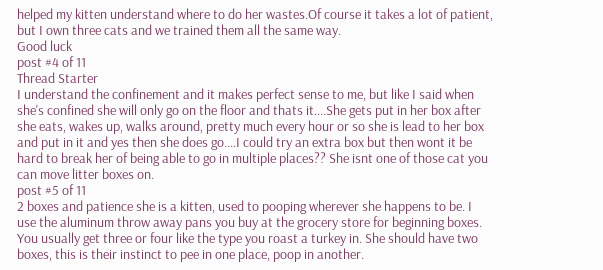helped my kitten understand where to do her wastes.Of course it takes a lot of patient, but I own three cats and we trained them all the same way.
Good luck
post #4 of 11
Thread Starter
I understand the confinement and it makes perfect sense to me, but like I said when she's confined she will only go on the floor and thats it....She gets put in her box after she eats, wakes up, walks around, pretty much every hour or so she is lead to her box and put in it and yes then she does go....I could try an extra box but then wont it be hard to break her of being able to go in multiple places?? She isnt one of those cat you can move litter boxes on.
post #5 of 11
2 boxes and patience she is a kitten, used to pooping wherever she happens to be. I use the aluminum throw away pans you buy at the grocery store for beginning boxes. You usually get three or four like the type you roast a turkey in. She should have two boxes, this is their instinct to pee in one place, poop in another.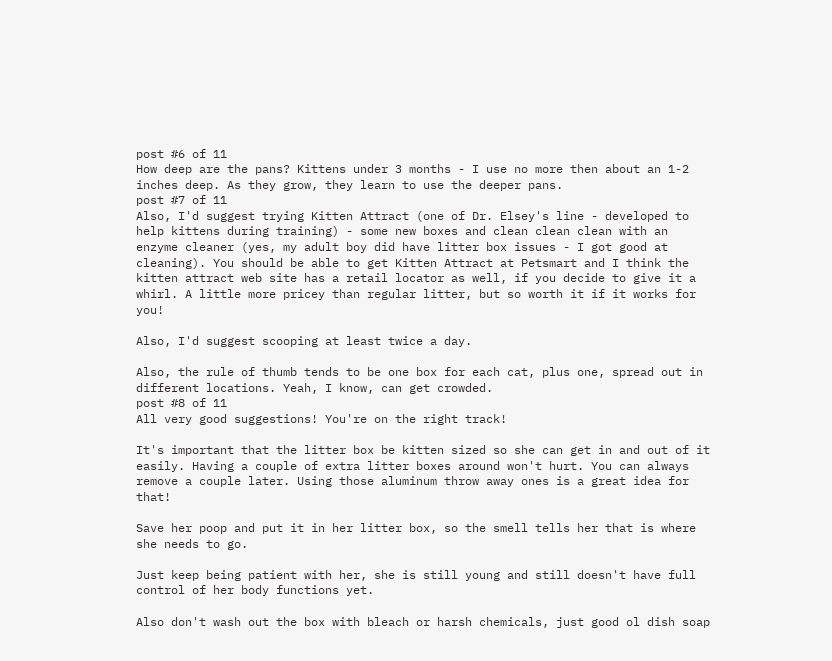post #6 of 11
How deep are the pans? Kittens under 3 months - I use no more then about an 1-2 inches deep. As they grow, they learn to use the deeper pans.
post #7 of 11
Also, I'd suggest trying Kitten Attract (one of Dr. Elsey's line - developed to help kittens during training) - some new boxes and clean clean clean with an enzyme cleaner (yes, my adult boy did have litter box issues - I got good at cleaning). You should be able to get Kitten Attract at Petsmart and I think the kitten attract web site has a retail locator as well, if you decide to give it a whirl. A little more pricey than regular litter, but so worth it if it works for you!

Also, I'd suggest scooping at least twice a day.

Also, the rule of thumb tends to be one box for each cat, plus one, spread out in different locations. Yeah, I know, can get crowded.
post #8 of 11
All very good suggestions! You're on the right track!

It's important that the litter box be kitten sized so she can get in and out of it easily. Having a couple of extra litter boxes around won't hurt. You can always remove a couple later. Using those aluminum throw away ones is a great idea for that!

Save her poop and put it in her litter box, so the smell tells her that is where she needs to go.

Just keep being patient with her, she is still young and still doesn't have full control of her body functions yet.

Also don't wash out the box with bleach or harsh chemicals, just good ol dish soap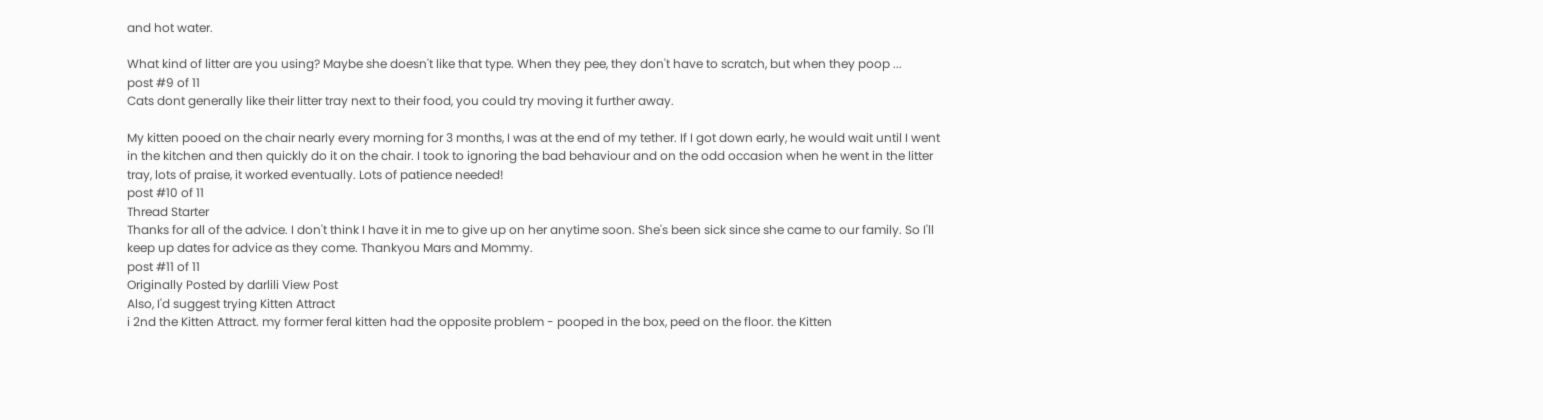and hot water.

What kind of litter are you using? Maybe she doesn't like that type. When they pee, they don't have to scratch, but when they poop ...
post #9 of 11
Cats dont generally like their litter tray next to their food, you could try moving it further away.

My kitten pooed on the chair nearly every morning for 3 months, I was at the end of my tether. If I got down early, he would wait until I went in the kitchen and then quickly do it on the chair. I took to ignoring the bad behaviour and on the odd occasion when he went in the litter tray, lots of praise, it worked eventually. Lots of patience needed!
post #10 of 11
Thread Starter
Thanks for all of the advice. I don't think I have it in me to give up on her anytime soon. She's been sick since she came to our family. So I'll keep up dates for advice as they come. Thankyou Mars and Mommy.
post #11 of 11
Originally Posted by darlili View Post
Also, I'd suggest trying Kitten Attract
i 2nd the Kitten Attract. my former feral kitten had the opposite problem - pooped in the box, peed on the floor. the Kitten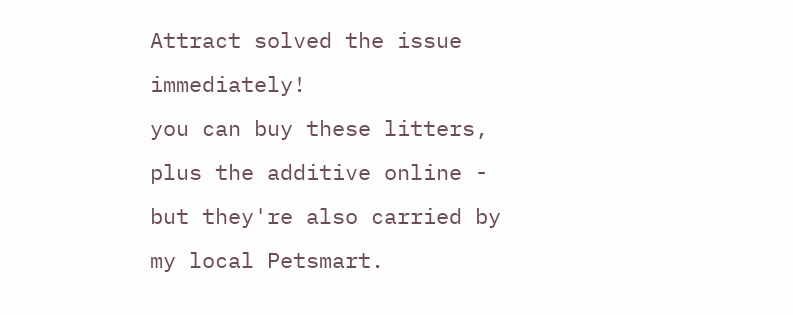Attract solved the issue immediately!
you can buy these litters, plus the additive online - but they're also carried by my local Petsmart.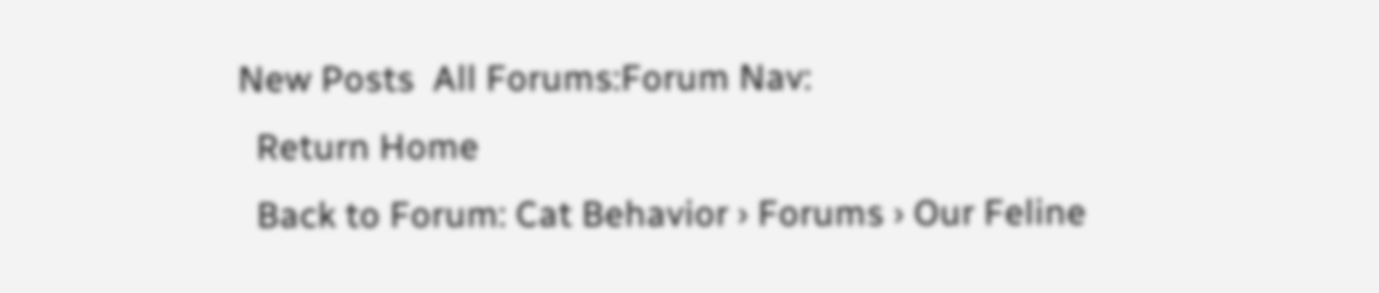New Posts  All Forums:Forum Nav:
  Return Home
  Back to Forum: Cat Behavior › Forums › Our Feline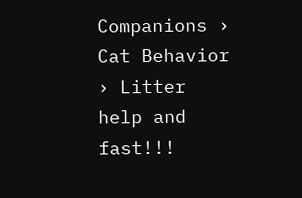Companions › Cat Behavior › Litter help and fast!!!